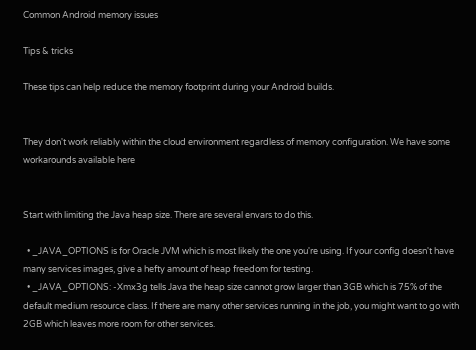Common Android memory issues

Tips & tricks

These tips can help reduce the memory footprint during your Android builds.


They don't work reliably within the cloud environment regardless of memory configuration. We have some workarounds available here


Start with limiting the Java heap size. There are several envars to do this.

  • _JAVA_OPTIONS is for Oracle JVM which is most likely the one you're using. If your config doesn't have many services images, give a hefty amount of heap freedom for testing.
  • _JAVA_OPTIONS: -Xmx3g tells Java the heap size cannot grow larger than 3GB which is 75% of the default medium resource class. If there are many other services running in the job, you might want to go with 2GB which leaves more room for other services.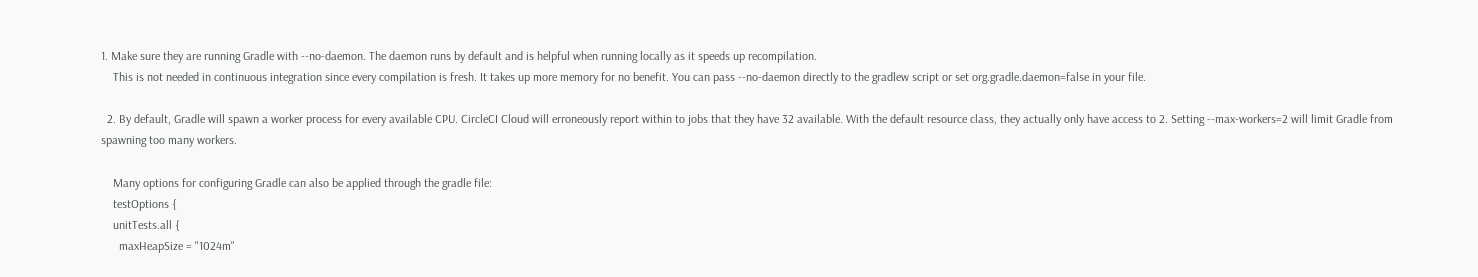1. Make sure they are running Gradle with --no-daemon. The daemon runs by default and is helpful when running locally as it speeds up recompilation.
    This is not needed in continuous integration since every compilation is fresh. It takes up more memory for no benefit. You can pass --no-daemon directly to the gradlew script or set org.gradle.daemon=false in your file.

  2. By default, Gradle will spawn a worker process for every available CPU. CircleCI Cloud will erroneously report within to jobs that they have 32 available. With the default resource class, they actually only have access to 2. Setting --max-workers=2 will limit Gradle from spawning too many workers.

    Many options for configuring Gradle can also be applied through the gradle file:
    testOptions {
    unitTests.all {
      maxHeapSize = "1024m"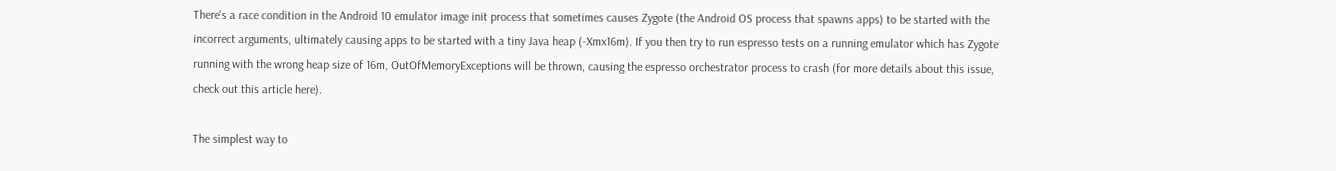There's a race condition in the Android 10 emulator image init process that sometimes causes Zygote (the Android OS process that spawns apps) to be started with the incorrect arguments, ultimately causing apps to be started with a tiny Java heap (-Xmx16m). If you then try to run espresso tests on a running emulator which has Zygote running with the wrong heap size of 16m, OutOfMemoryExceptions will be thrown, causing the espresso orchestrator process to crash (for more details about this issue, check out this article here).

The simplest way to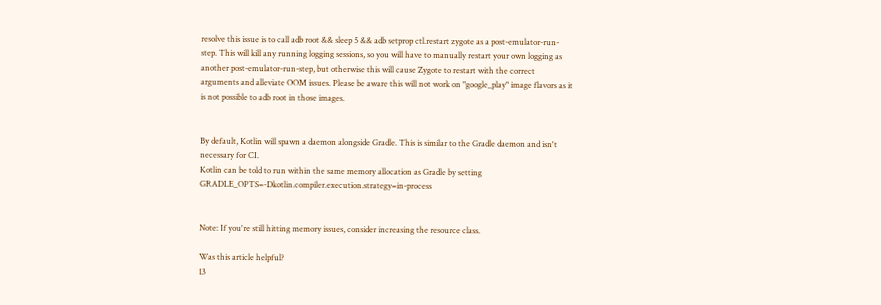resolve this issue is to call adb root && sleep 5 && adb setprop ctl.restart zygote as a post-emulator-run-step. This will kill any running logging sessions, so you will have to manually restart your own logging as another post-emulator-run-step, but otherwise this will cause Zygote to restart with the correct arguments and alleviate OOM issues. Please be aware this will not work on "google_play" image flavors as it is not possible to adb root in those images.


By default, Kotlin will spawn a daemon alongside Gradle. This is similar to the Gradle daemon and isn't necessary for CI.
Kotlin can be told to run within the same memory allocation as Gradle by setting GRADLE_OPTS=-Dkotlin.compiler.execution.strategy=in-process


Note: If you're still hitting memory issues, consider increasing the resource class.

Was this article helpful?
13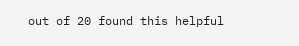out of 20 found this helpful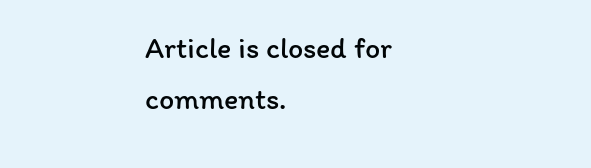Article is closed for comments.